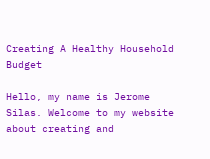Creating A Healthy Household Budget

Hello, my name is Jerome Silas. Welcome to my website about creating and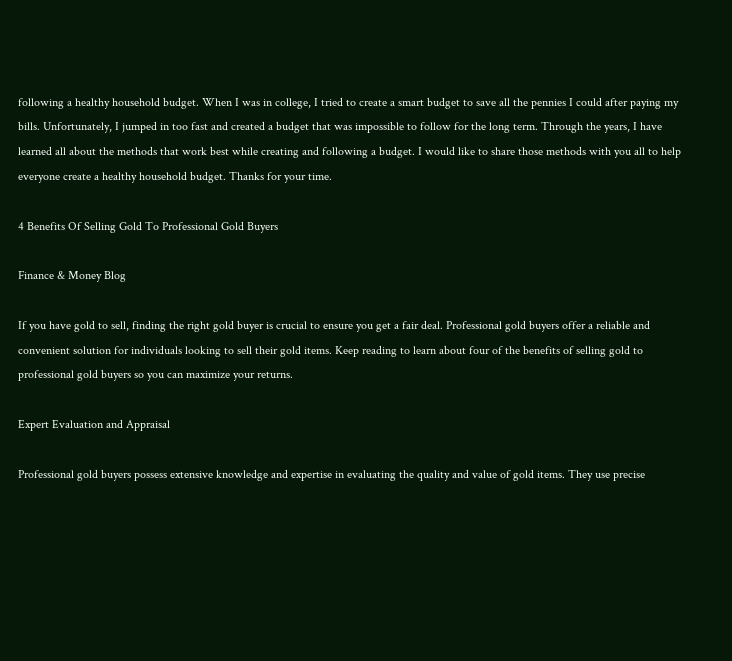following a healthy household budget. When I was in college, I tried to create a smart budget to save all the pennies I could after paying my bills. Unfortunately, I jumped in too fast and created a budget that was impossible to follow for the long term. Through the years, I have learned all about the methods that work best while creating and following a budget. I would like to share those methods with you all to help everyone create a healthy household budget. Thanks for your time.

4 Benefits Of Selling Gold To Professional Gold Buyers

Finance & Money Blog

If you have gold to sell, finding the right gold buyer is crucial to ensure you get a fair deal. Professional gold buyers offer a reliable and convenient solution for individuals looking to sell their gold items. Keep reading to learn about four of the benefits of selling gold to professional gold buyers so you can maximize your returns.

Expert Evaluation and Appraisal

Professional gold buyers possess extensive knowledge and expertise in evaluating the quality and value of gold items. They use precise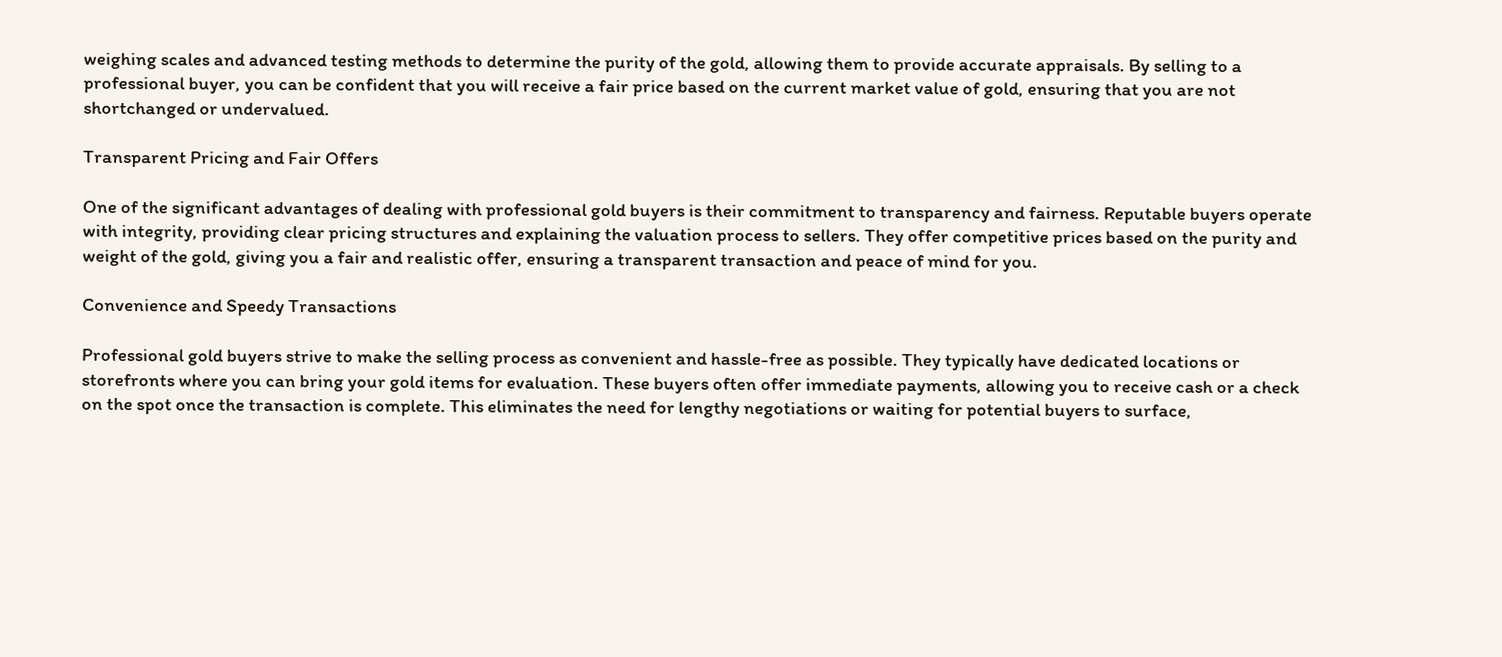weighing scales and advanced testing methods to determine the purity of the gold, allowing them to provide accurate appraisals. By selling to a professional buyer, you can be confident that you will receive a fair price based on the current market value of gold, ensuring that you are not shortchanged or undervalued.

Transparent Pricing and Fair Offers

One of the significant advantages of dealing with professional gold buyers is their commitment to transparency and fairness. Reputable buyers operate with integrity, providing clear pricing structures and explaining the valuation process to sellers. They offer competitive prices based on the purity and weight of the gold, giving you a fair and realistic offer, ensuring a transparent transaction and peace of mind for you.

Convenience and Speedy Transactions

Professional gold buyers strive to make the selling process as convenient and hassle-free as possible. They typically have dedicated locations or storefronts where you can bring your gold items for evaluation. These buyers often offer immediate payments, allowing you to receive cash or a check on the spot once the transaction is complete. This eliminates the need for lengthy negotiations or waiting for potential buyers to surface,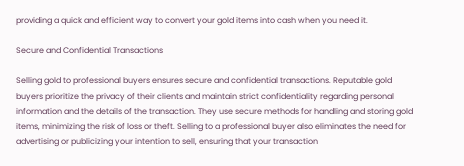providing a quick and efficient way to convert your gold items into cash when you need it.

Secure and Confidential Transactions

Selling gold to professional buyers ensures secure and confidential transactions. Reputable gold buyers prioritize the privacy of their clients and maintain strict confidentiality regarding personal information and the details of the transaction. They use secure methods for handling and storing gold items, minimizing the risk of loss or theft. Selling to a professional buyer also eliminates the need for advertising or publicizing your intention to sell, ensuring that your transaction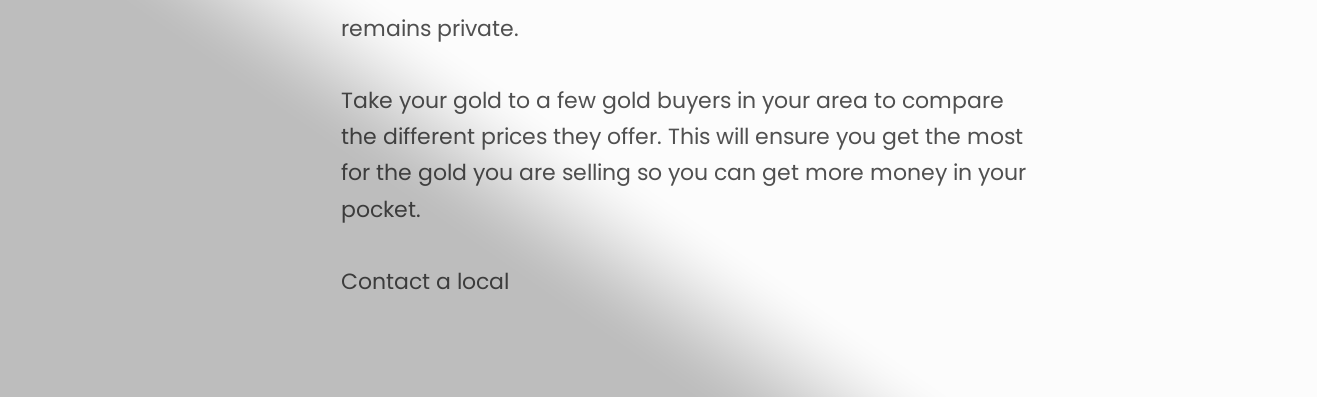remains private.

Take your gold to a few gold buyers in your area to compare the different prices they offer. This will ensure you get the most for the gold you are selling so you can get more money in your pocket.

Contact a local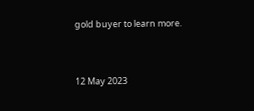gold buyer to learn more.


12 May 2023